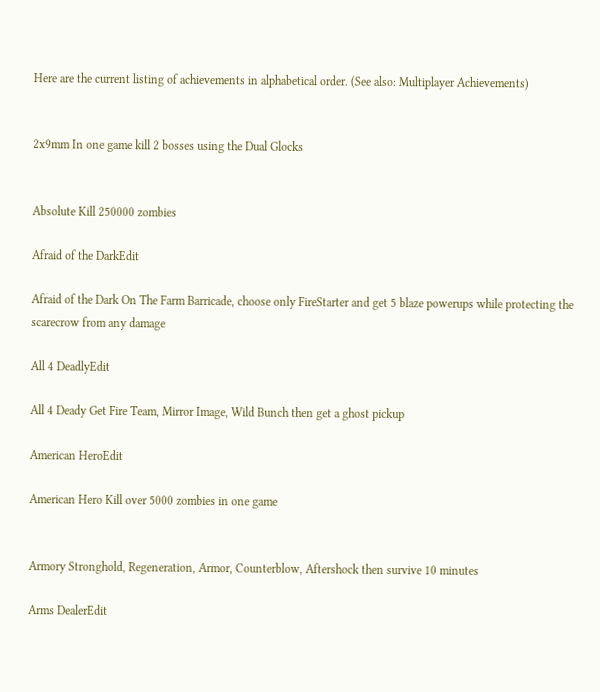Here are the current listing of achievements in alphabetical order. (See also: Multiplayer Achievements)


2x9mm In one game kill 2 bosses using the Dual Glocks


Absolute Kill 250000 zombies

Afraid of the DarkEdit

Afraid of the Dark On The Farm Barricade, choose only FireStarter and get 5 blaze powerups while protecting the scarecrow from any damage

All 4 DeadlyEdit

All 4 Deady Get Fire Team, Mirror Image, Wild Bunch then get a ghost pickup

American HeroEdit

American Hero Kill over 5000 zombies in one game


Armory Stronghold, Regeneration, Armor, Counterblow, Aftershock then survive 10 minutes

Arms DealerEdit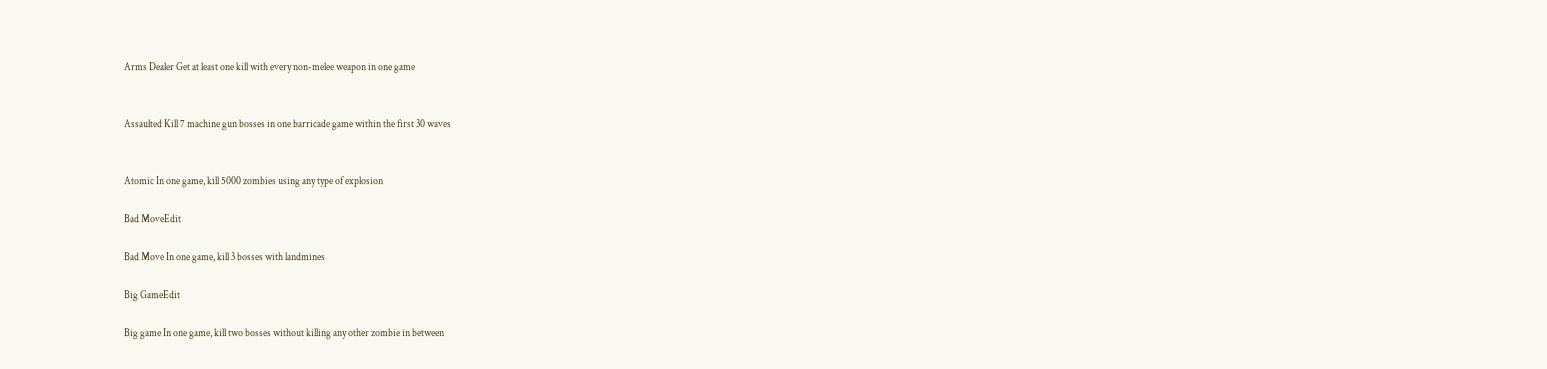Arms Dealer Get at least one kill with every non-melee weapon in one game


Assaulted Kill 7 machine gun bosses in one barricade game within the first 30 waves


Atomic In one game, kill 5000 zombies using any type of explosion

Bad MoveEdit

Bad Move In one game, kill 3 bosses with landmines

Big GameEdit

Big game In one game, kill two bosses without killing any other zombie in between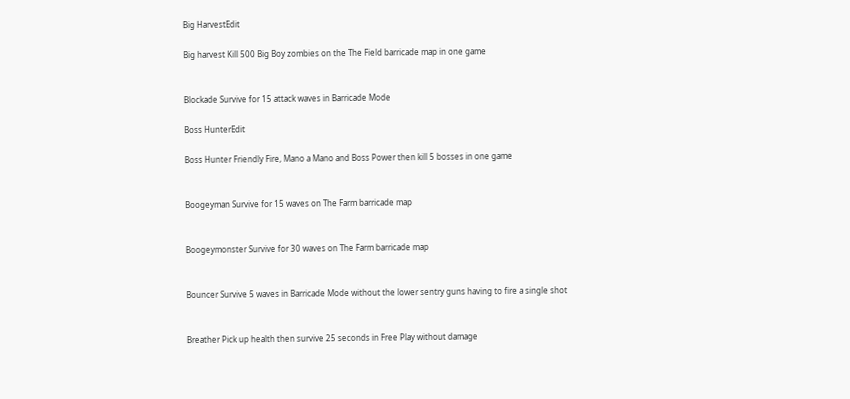Big HarvestEdit

Big harvest Kill 500 Big Boy zombies on the The Field barricade map in one game


Blockade Survive for 15 attack waves in Barricade Mode

Boss HunterEdit

Boss Hunter Friendly Fire, Mano a Mano and Boss Power then kill 5 bosses in one game


Boogeyman Survive for 15 waves on The Farm barricade map


Boogeymonster Survive for 30 waves on The Farm barricade map


Bouncer Survive 5 waves in Barricade Mode without the lower sentry guns having to fire a single shot


Breather Pick up health then survive 25 seconds in Free Play without damage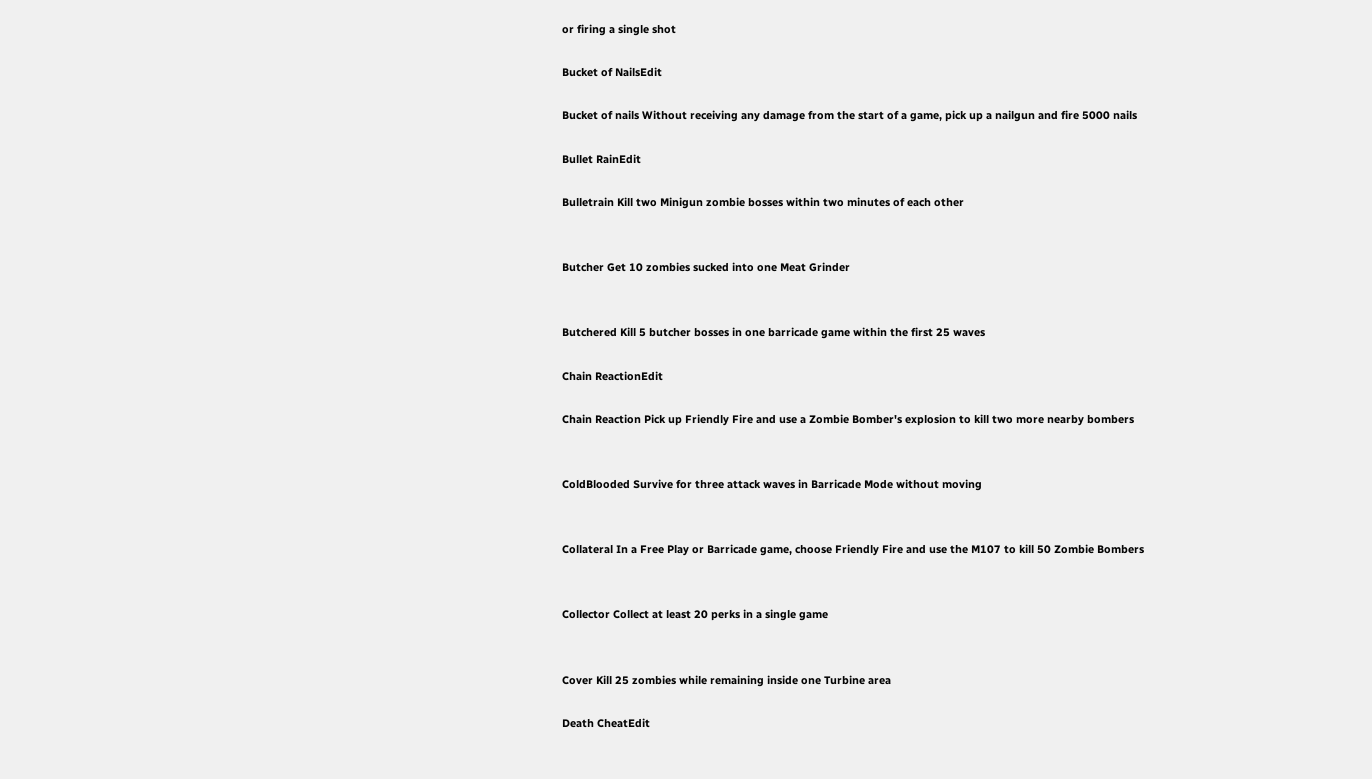or firing a single shot

Bucket of NailsEdit

Bucket of nails Without receiving any damage from the start of a game, pick up a nailgun and fire 5000 nails

Bullet RainEdit

Bulletrain Kill two Minigun zombie bosses within two minutes of each other


Butcher Get 10 zombies sucked into one Meat Grinder


Butchered Kill 5 butcher bosses in one barricade game within the first 25 waves

Chain ReactionEdit

Chain Reaction Pick up Friendly Fire and use a Zombie Bomber's explosion to kill two more nearby bombers


ColdBlooded Survive for three attack waves in Barricade Mode without moving


Collateral In a Free Play or Barricade game, choose Friendly Fire and use the M107 to kill 50 Zombie Bombers


Collector Collect at least 20 perks in a single game


Cover Kill 25 zombies while remaining inside one Turbine area

Death CheatEdit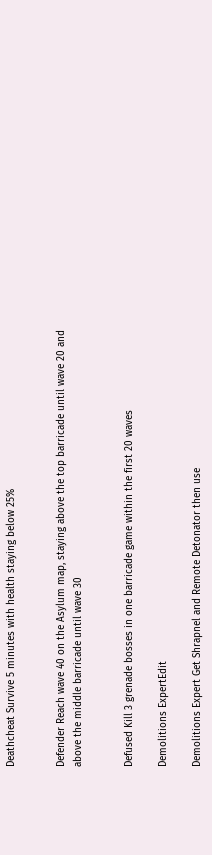Deathcheat Survive 5 minutes with health staying below 25%


Defender Reach wave 40 on the Asylum map, staying above the top barricade until wave 20 and above the middle barricade until wave 30


Defused Kill 3 grenade bosses in one barricade game within the first 20 waves

Demolitions ExpertEdit

Demolitions Expert Get Shrapnel and Remote Detonator then use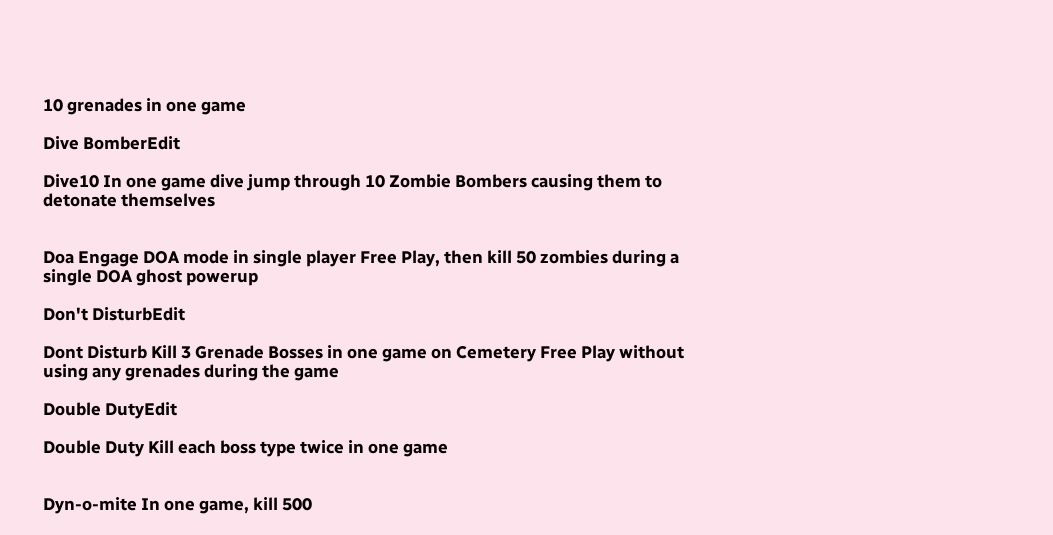10 grenades in one game

Dive BomberEdit

Dive10 In one game dive jump through 10 Zombie Bombers causing them to detonate themselves


Doa Engage DOA mode in single player Free Play, then kill 50 zombies during a single DOA ghost powerup

Don't DisturbEdit

Dont Disturb Kill 3 Grenade Bosses in one game on Cemetery Free Play without using any grenades during the game

Double DutyEdit

Double Duty Kill each boss type twice in one game


Dyn-o-mite In one game, kill 500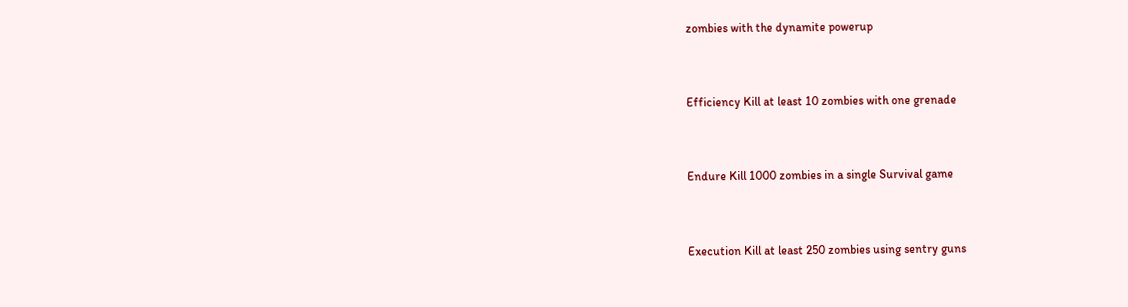zombies with the dynamite powerup


Efficiency Kill at least 10 zombies with one grenade


Endure Kill 1000 zombies in a single Survival game


Execution Kill at least 250 zombies using sentry guns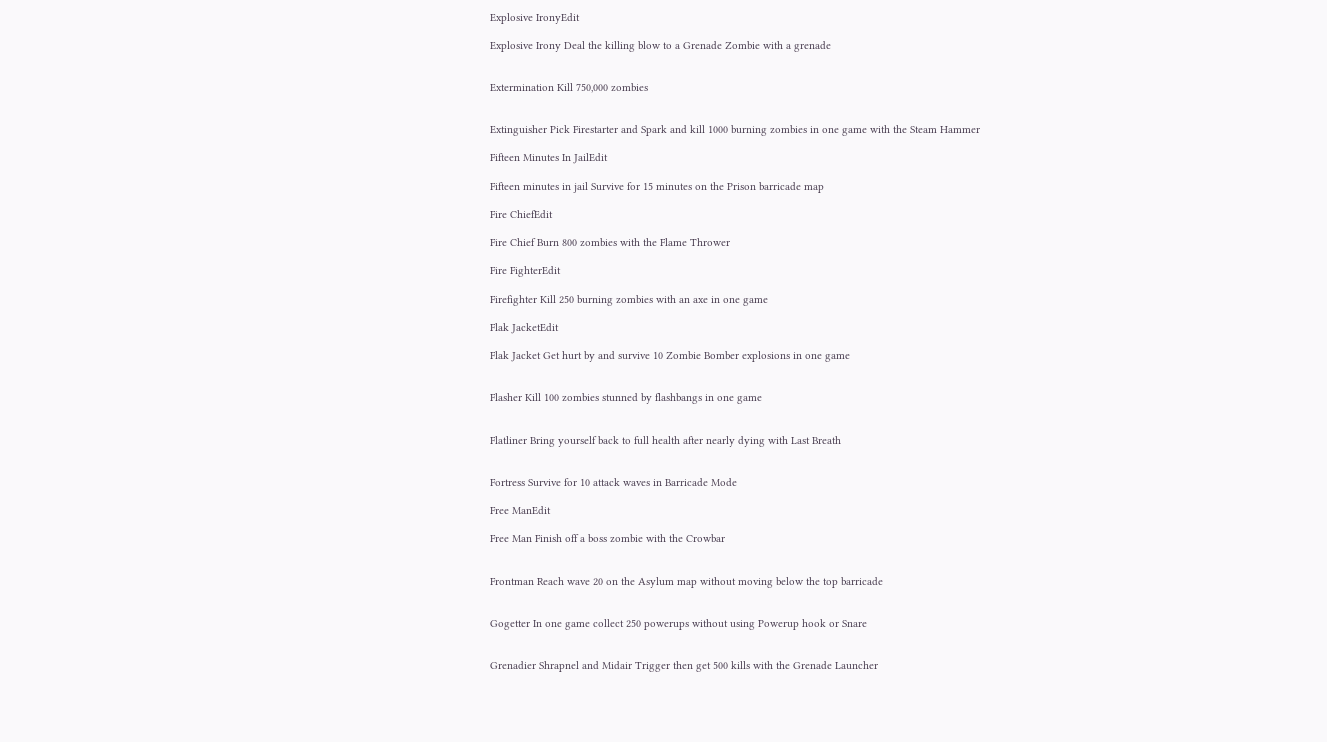Explosive IronyEdit

Explosive Irony Deal the killing blow to a Grenade Zombie with a grenade


Extermination Kill 750,000 zombies


Extinguisher Pick Firestarter and Spark and kill 1000 burning zombies in one game with the Steam Hammer

Fifteen Minutes In JailEdit

Fifteen minutes in jail Survive for 15 minutes on the Prison barricade map

Fire ChiefEdit

Fire Chief Burn 800 zombies with the Flame Thrower

Fire FighterEdit

Firefighter Kill 250 burning zombies with an axe in one game

Flak JacketEdit

Flak Jacket Get hurt by and survive 10 Zombie Bomber explosions in one game


Flasher Kill 100 zombies stunned by flashbangs in one game


Flatliner Bring yourself back to full health after nearly dying with Last Breath


Fortress Survive for 10 attack waves in Barricade Mode

Free ManEdit

Free Man Finish off a boss zombie with the Crowbar


Frontman Reach wave 20 on the Asylum map without moving below the top barricade


Gogetter In one game collect 250 powerups without using Powerup hook or Snare


Grenadier Shrapnel and Midair Trigger then get 500 kills with the Grenade Launcher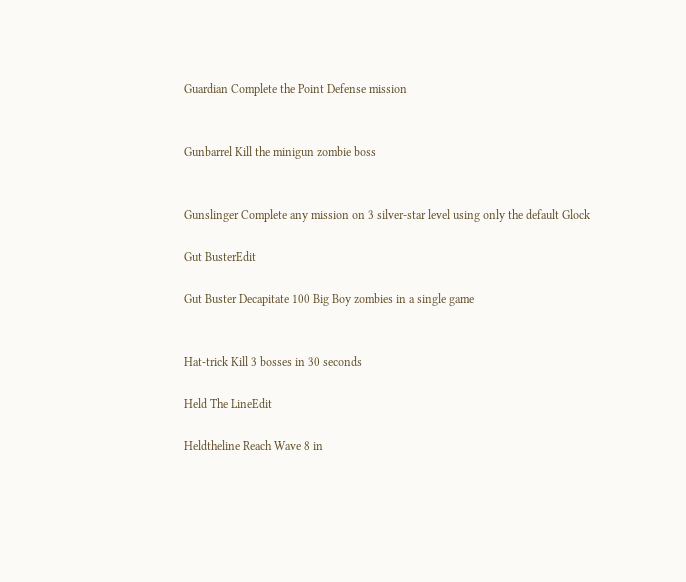Guardian Complete the Point Defense mission


Gunbarrel Kill the minigun zombie boss


Gunslinger Complete any mission on 3 silver-star level using only the default Glock

Gut BusterEdit

Gut Buster Decapitate 100 Big Boy zombies in a single game


Hat-trick Kill 3 bosses in 30 seconds

Held The LineEdit

Heldtheline Reach Wave 8 in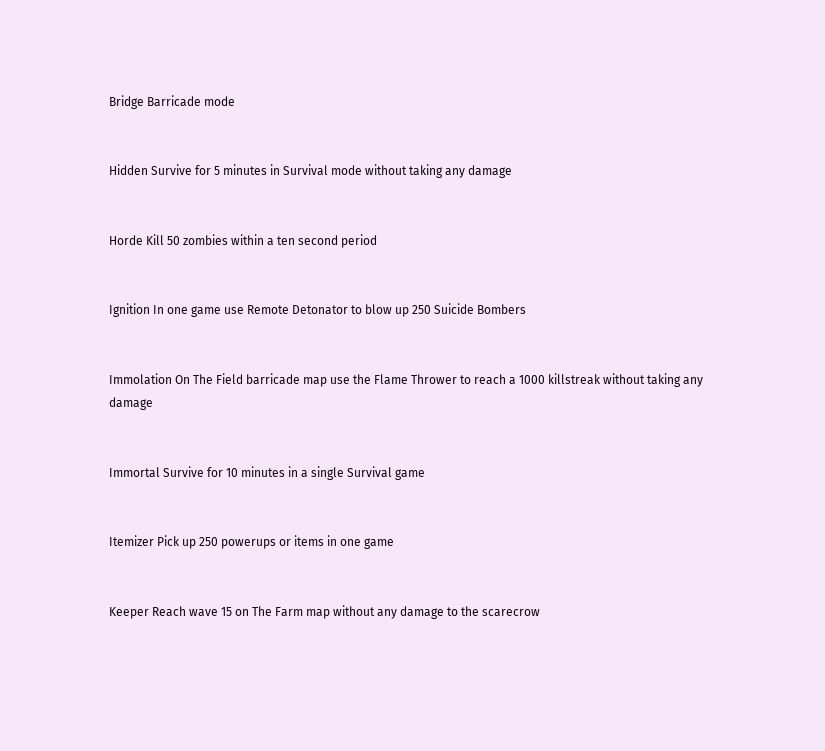Bridge Barricade mode


Hidden Survive for 5 minutes in Survival mode without taking any damage


Horde Kill 50 zombies within a ten second period


Ignition In one game use Remote Detonator to blow up 250 Suicide Bombers


Immolation On The Field barricade map use the Flame Thrower to reach a 1000 killstreak without taking any damage


Immortal Survive for 10 minutes in a single Survival game


Itemizer Pick up 250 powerups or items in one game


Keeper Reach wave 15 on The Farm map without any damage to the scarecrow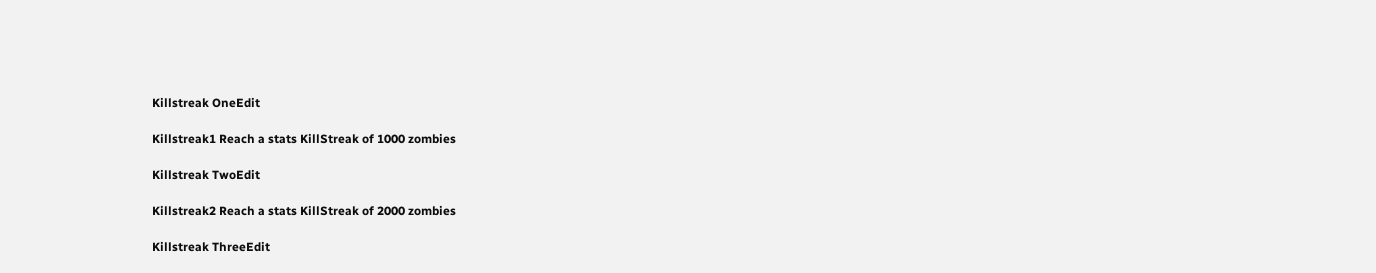Killstreak OneEdit

Killstreak1 Reach a stats KillStreak of 1000 zombies

Killstreak TwoEdit

Killstreak2 Reach a stats KillStreak of 2000 zombies

Killstreak ThreeEdit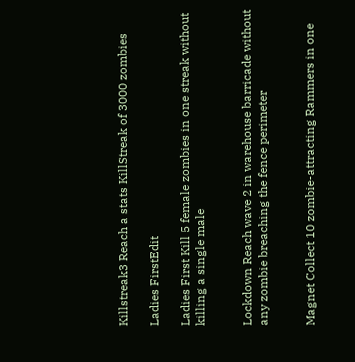Killstreak3 Reach a stats KillStreak of 3000 zombies

Ladies FirstEdit

Ladies First Kill 5 female zombies in one streak without killing a single male


Lockdown Reach wave 2 in warehouse barricade without any zombie breaching the fence perimeter


Magnet Collect 10 zombie-attracting Rammers in one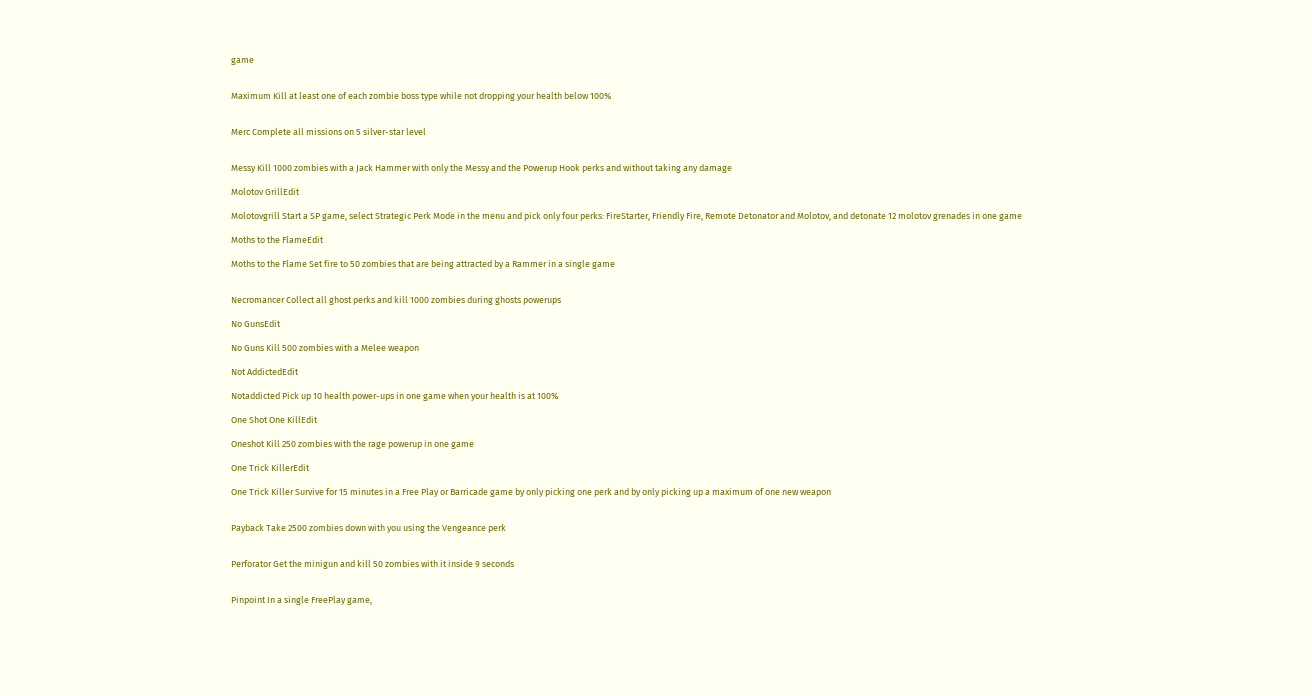game


Maximum Kill at least one of each zombie boss type while not dropping your health below 100%


Merc Complete all missions on 5 silver-star level


Messy Kill 1000 zombies with a Jack Hammer with only the Messy and the Powerup Hook perks and without taking any damage

Molotov GrillEdit

Molotovgrill Start a SP game, select Strategic Perk Mode in the menu and pick only four perks: FireStarter, Friendly Fire, Remote Detonator and Molotov, and detonate 12 molotov grenades in one game

Moths to the FlameEdit

Moths to the Flame Set fire to 50 zombies that are being attracted by a Rammer in a single game


Necromancer Collect all ghost perks and kill 1000 zombies during ghosts powerups

No GunsEdit

No Guns Kill 500 zombies with a Melee weapon

Not AddictedEdit

Notaddicted Pick up 10 health power-ups in one game when your health is at 100%

One Shot One KillEdit

Oneshot Kill 250 zombies with the rage powerup in one game

One Trick KillerEdit

One Trick Killer Survive for 15 minutes in a Free Play or Barricade game by only picking one perk and by only picking up a maximum of one new weapon


Payback Take 2500 zombies down with you using the Vengeance perk


Perforator Get the minigun and kill 50 zombies with it inside 9 seconds


Pinpoint In a single FreePlay game,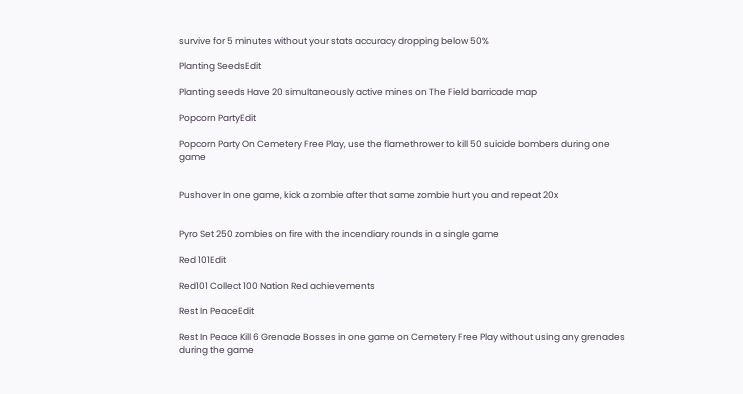survive for 5 minutes without your stats accuracy dropping below 50%

Planting SeedsEdit

Planting seeds Have 20 simultaneously active mines on The Field barricade map

Popcorn PartyEdit

Popcorn Party On Cemetery Free Play, use the flamethrower to kill 50 suicide bombers during one game


Pushover In one game, kick a zombie after that same zombie hurt you and repeat 20x


Pyro Set 250 zombies on fire with the incendiary rounds in a single game

Red 101Edit

Red101 Collect 100 Nation Red achievements

Rest In PeaceEdit

Rest In Peace Kill 6 Grenade Bosses in one game on Cemetery Free Play without using any grenades during the game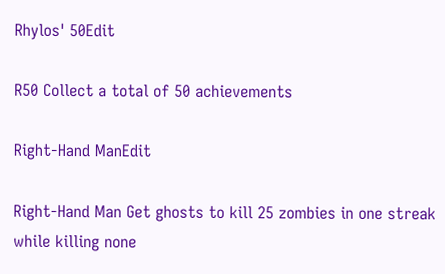Rhylos' 50Edit

R50 Collect a total of 50 achievements

Right-Hand ManEdit

Right-Hand Man Get ghosts to kill 25 zombies in one streak while killing none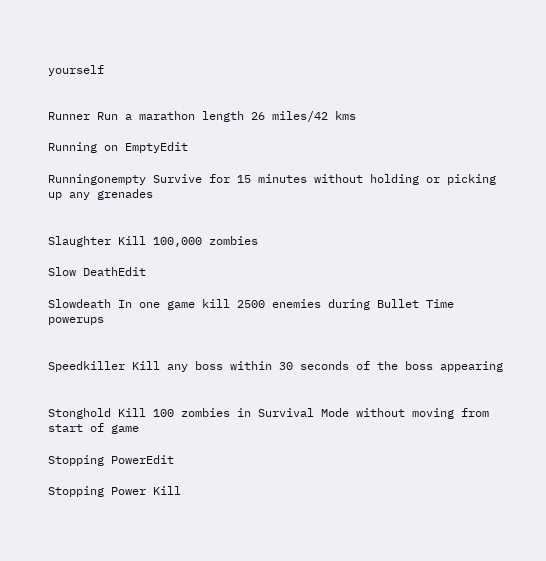yourself


Runner Run a marathon length 26 miles/42 kms

Running on EmptyEdit

Runningonempty Survive for 15 minutes without holding or picking up any grenades


Slaughter Kill 100,000 zombies

Slow DeathEdit

Slowdeath In one game kill 2500 enemies during Bullet Time powerups


Speedkiller Kill any boss within 30 seconds of the boss appearing


Stonghold Kill 100 zombies in Survival Mode without moving from start of game

Stopping PowerEdit

Stopping Power Kill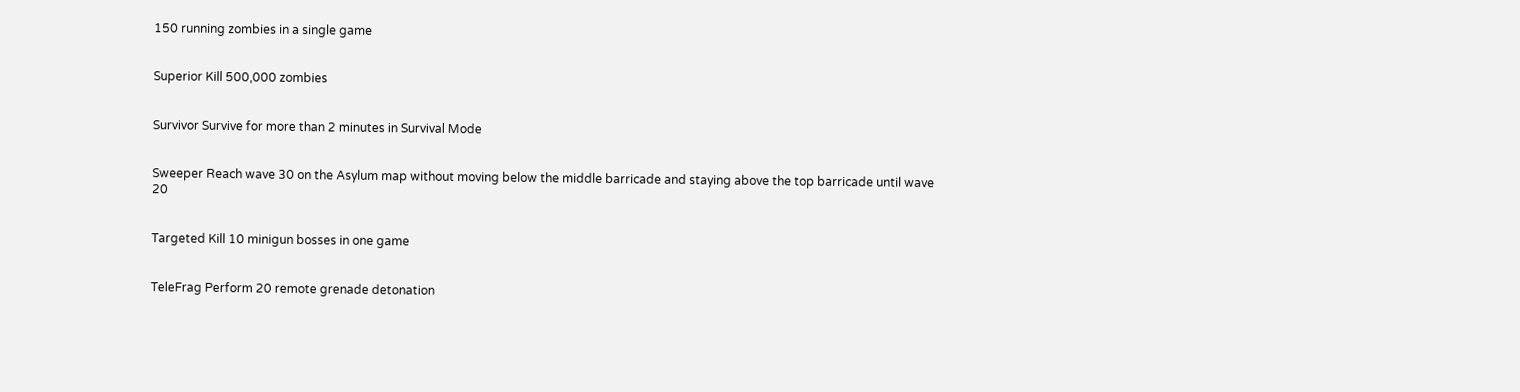150 running zombies in a single game


Superior Kill 500,000 zombies


Survivor Survive for more than 2 minutes in Survival Mode


Sweeper Reach wave 30 on the Asylum map without moving below the middle barricade and staying above the top barricade until wave 20


Targeted Kill 10 minigun bosses in one game


TeleFrag Perform 20 remote grenade detonation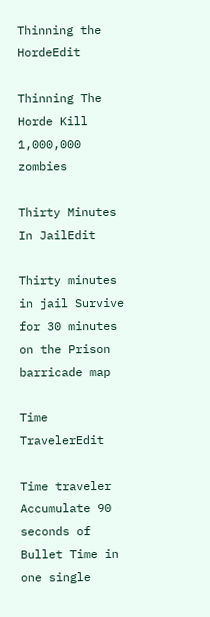Thinning the HordeEdit

Thinning The Horde Kill 1,000,000 zombies

Thirty Minutes In JailEdit

Thirty minutes in jail Survive for 30 minutes on the Prison barricade map

Time TravelerEdit

Time traveler Accumulate 90 seconds of Bullet Time in one single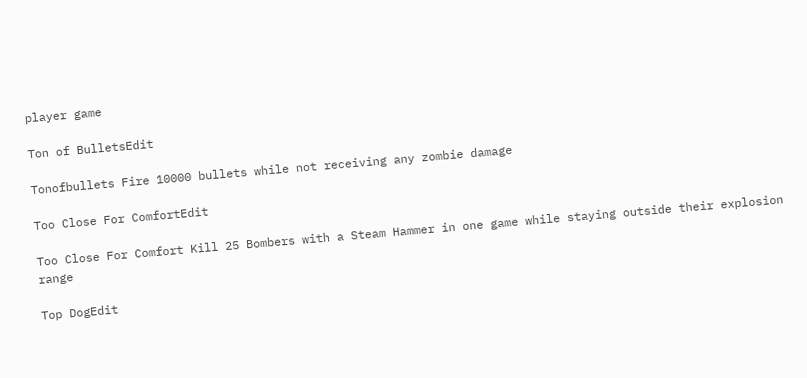player game

Ton of BulletsEdit

Tonofbullets Fire 10000 bullets while not receiving any zombie damage

Too Close For ComfortEdit

Too Close For Comfort Kill 25 Bombers with a Steam Hammer in one game while staying outside their explosion range

Top DogEdit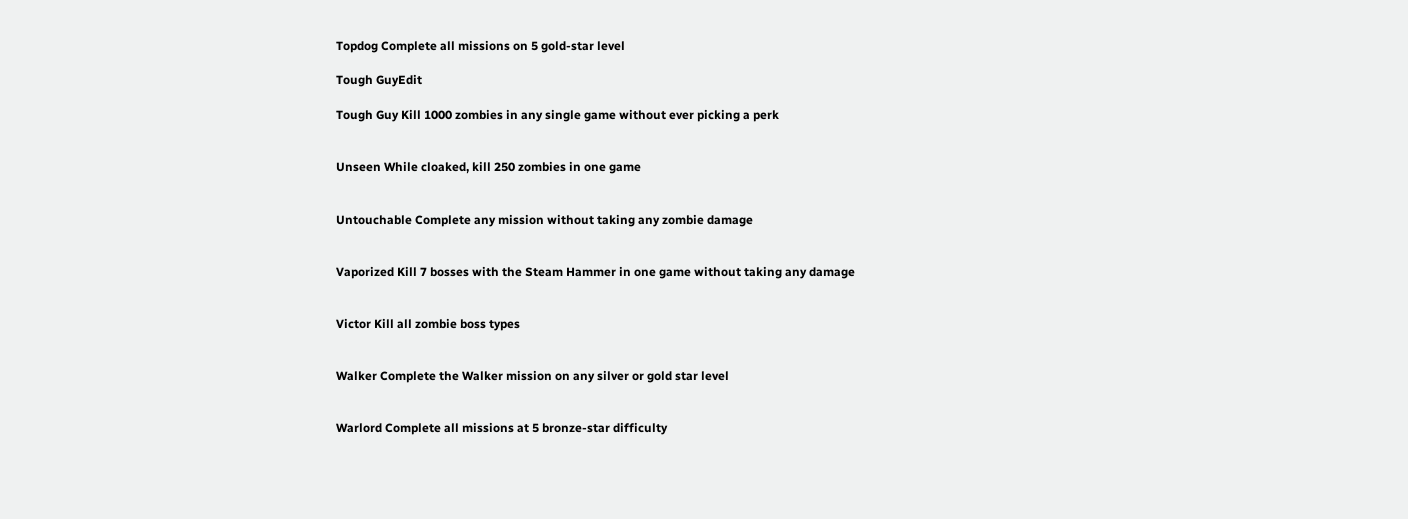Topdog Complete all missions on 5 gold-star level

Tough GuyEdit

Tough Guy Kill 1000 zombies in any single game without ever picking a perk


Unseen While cloaked, kill 250 zombies in one game


Untouchable Complete any mission without taking any zombie damage


Vaporized Kill 7 bosses with the Steam Hammer in one game without taking any damage


Victor Kill all zombie boss types


Walker Complete the Walker mission on any silver or gold star level


Warlord Complete all missions at 5 bronze-star difficulty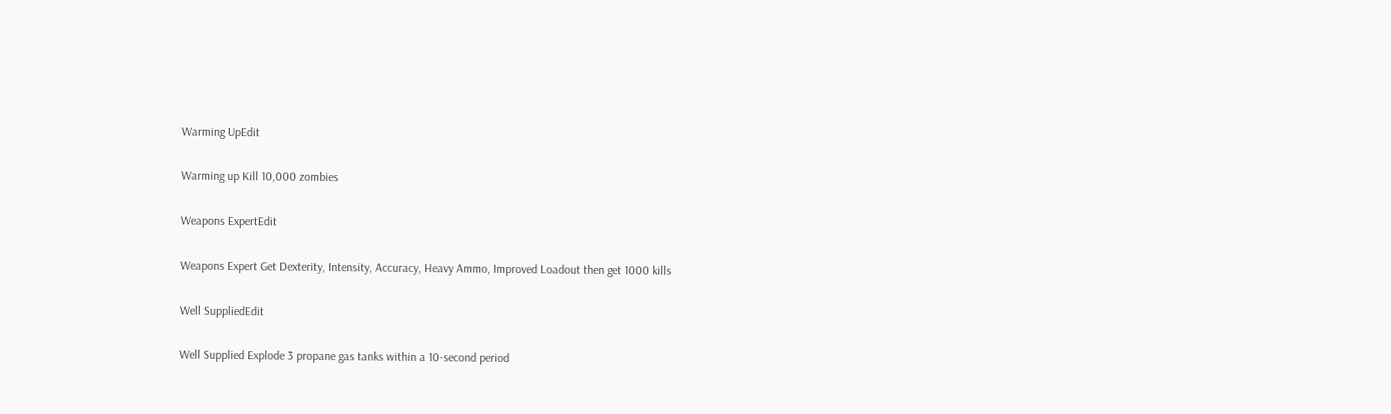Warming UpEdit

Warming up Kill 10,000 zombies

Weapons ExpertEdit

Weapons Expert Get Dexterity, Intensity, Accuracy, Heavy Ammo, Improved Loadout then get 1000 kills

Well SuppliedEdit

Well Supplied Explode 3 propane gas tanks within a 10-second period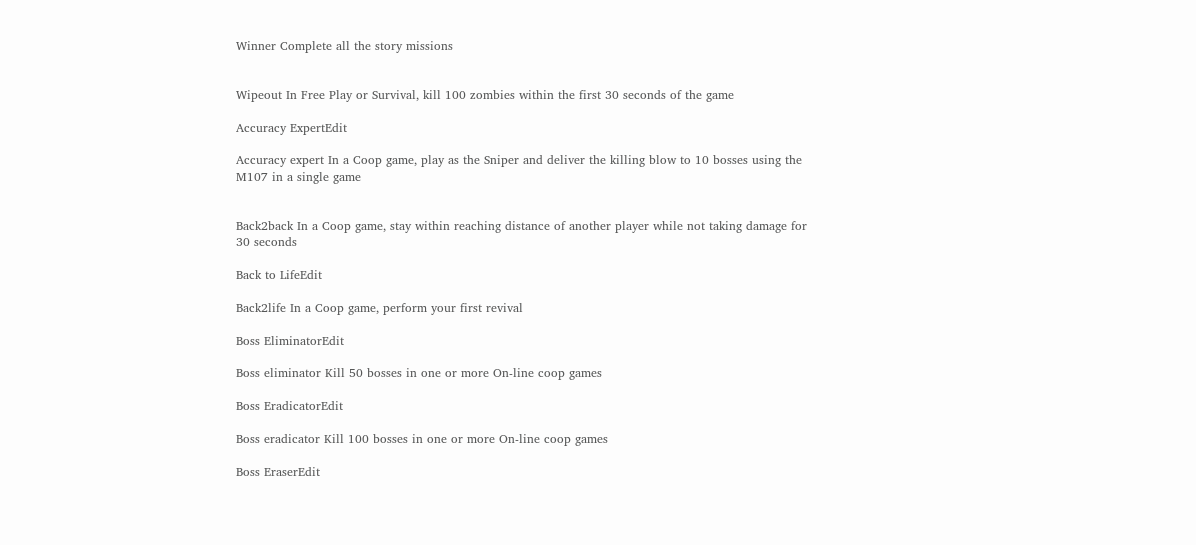Winner Complete all the story missions


Wipeout In Free Play or Survival, kill 100 zombies within the first 30 seconds of the game

Accuracy ExpertEdit

Accuracy expert In a Coop game, play as the Sniper and deliver the killing blow to 10 bosses using the M107 in a single game


Back2back In a Coop game, stay within reaching distance of another player while not taking damage for 30 seconds

Back to LifeEdit

Back2life In a Coop game, perform your first revival

Boss EliminatorEdit

Boss eliminator Kill 50 bosses in one or more On-line coop games

Boss EradicatorEdit

Boss eradicator Kill 100 bosses in one or more On-line coop games

Boss EraserEdit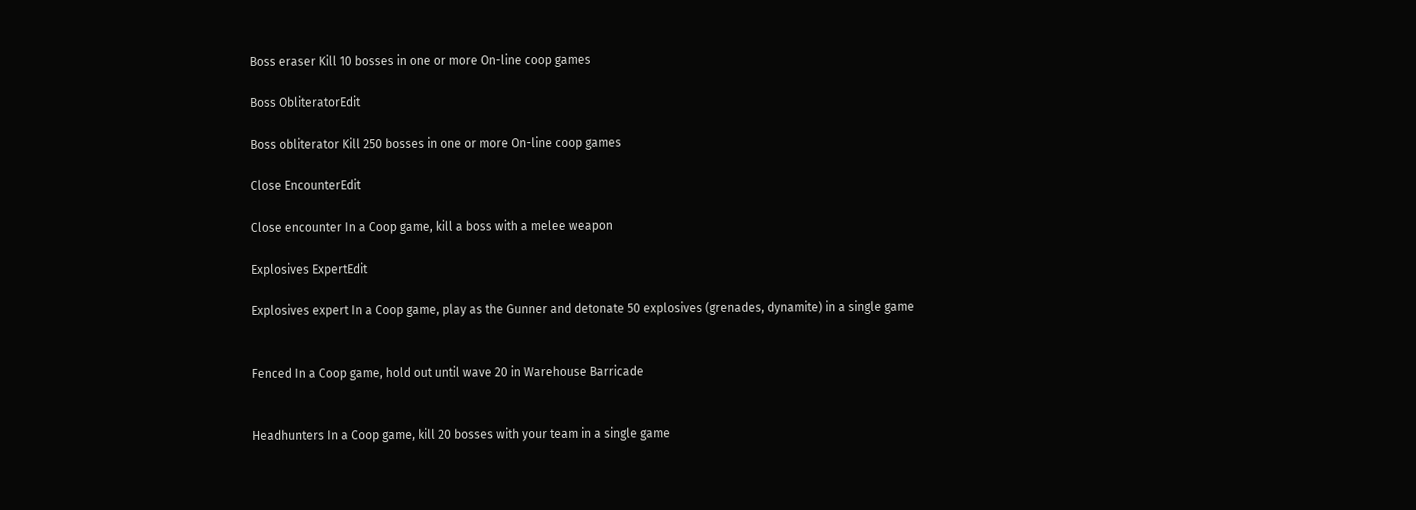Boss eraser Kill 10 bosses in one or more On-line coop games

Boss ObliteratorEdit

Boss obliterator Kill 250 bosses in one or more On-line coop games

Close EncounterEdit

Close encounter In a Coop game, kill a boss with a melee weapon

Explosives ExpertEdit

Explosives expert In a Coop game, play as the Gunner and detonate 50 explosives (grenades, dynamite) in a single game


Fenced In a Coop game, hold out until wave 20 in Warehouse Barricade


Headhunters In a Coop game, kill 20 bosses with your team in a single game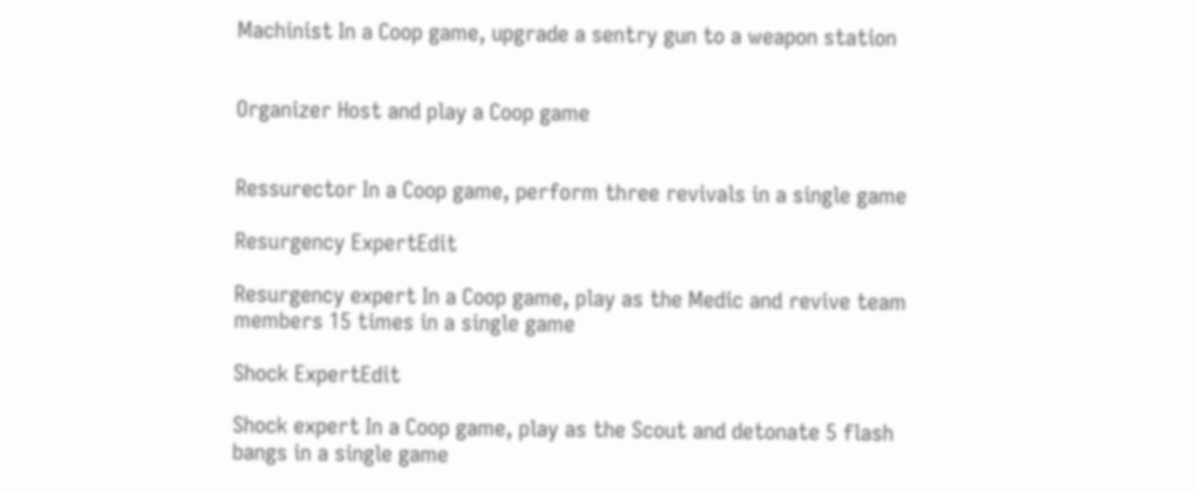Machinist In a Coop game, upgrade a sentry gun to a weapon station


Organizer Host and play a Coop game


Ressurector In a Coop game, perform three revivals in a single game

Resurgency ExpertEdit

Resurgency expert In a Coop game, play as the Medic and revive team members 15 times in a single game

Shock ExpertEdit

Shock expert In a Coop game, play as the Scout and detonate 5 flash bangs in a single game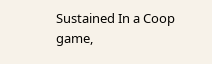Sustained In a Coop game,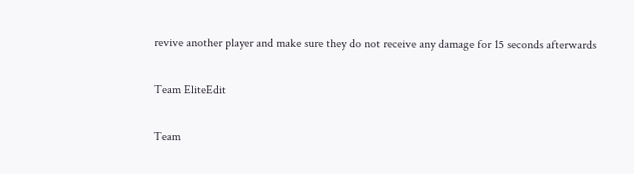revive another player and make sure they do not receive any damage for 15 seconds afterwards

Team EliteEdit

Team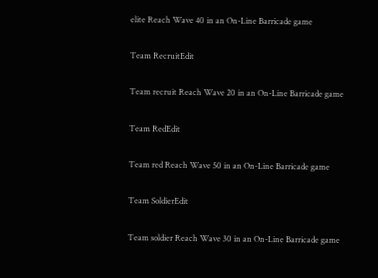elite Reach Wave 40 in an On-Line Barricade game

Team RecruitEdit

Team recruit Reach Wave 20 in an On-Line Barricade game

Team RedEdit

Team red Reach Wave 50 in an On-Line Barricade game

Team SoldierEdit

Team soldier Reach Wave 30 in an On-Line Barricade game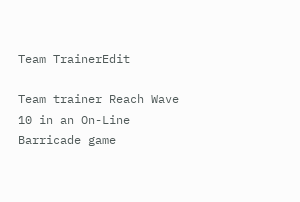Team TrainerEdit

Team trainer Reach Wave 10 in an On-Line Barricade game